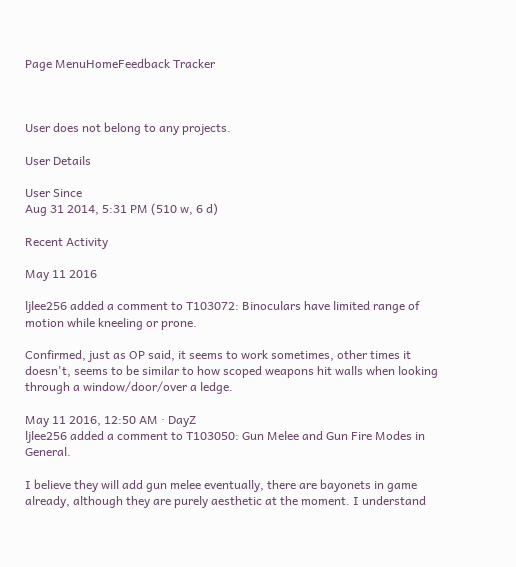Page MenuHomeFeedback Tracker



User does not belong to any projects.

User Details

User Since
Aug 31 2014, 5:31 PM (510 w, 6 d)

Recent Activity

May 11 2016

ljlee256 added a comment to T103072: Binoculars have limited range of motion while kneeling or prone.

Confirmed, just as OP said, it seems to work sometimes, other times it doesn't, seems to be similar to how scoped weapons hit walls when looking through a window/door/over a ledge.

May 11 2016, 12:50 AM · DayZ
ljlee256 added a comment to T103050: Gun Melee and Gun Fire Modes in General.

I believe they will add gun melee eventually, there are bayonets in game already, although they are purely aesthetic at the moment. I understand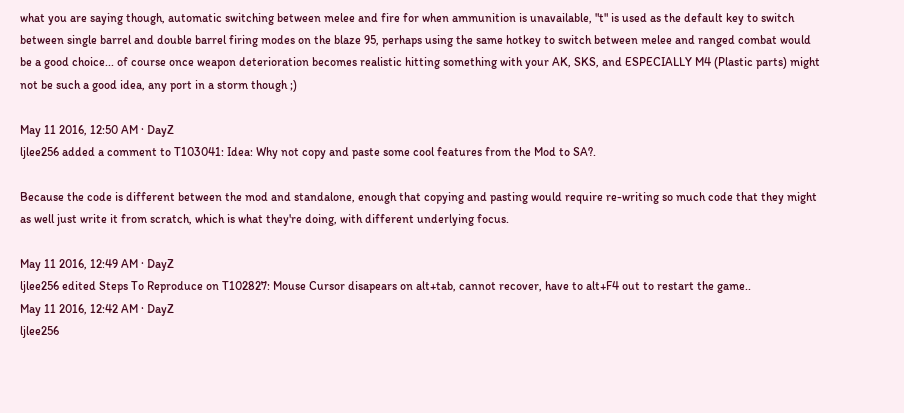what you are saying though, automatic switching between melee and fire for when ammunition is unavailable, "t" is used as the default key to switch between single barrel and double barrel firing modes on the blaze 95, perhaps using the same hotkey to switch between melee and ranged combat would be a good choice... of course once weapon deterioration becomes realistic hitting something with your AK, SKS, and ESPECIALLY M4 (Plastic parts) might not be such a good idea, any port in a storm though ;)

May 11 2016, 12:50 AM · DayZ
ljlee256 added a comment to T103041: Idea: Why not copy and paste some cool features from the Mod to SA?.

Because the code is different between the mod and standalone, enough that copying and pasting would require re-writing so much code that they might as well just write it from scratch, which is what they're doing, with different underlying focus.

May 11 2016, 12:49 AM · DayZ
ljlee256 edited Steps To Reproduce on T102827: Mouse Cursor disapears on alt+tab, cannot recover, have to alt+F4 out to restart the game..
May 11 2016, 12:42 AM · DayZ
ljlee256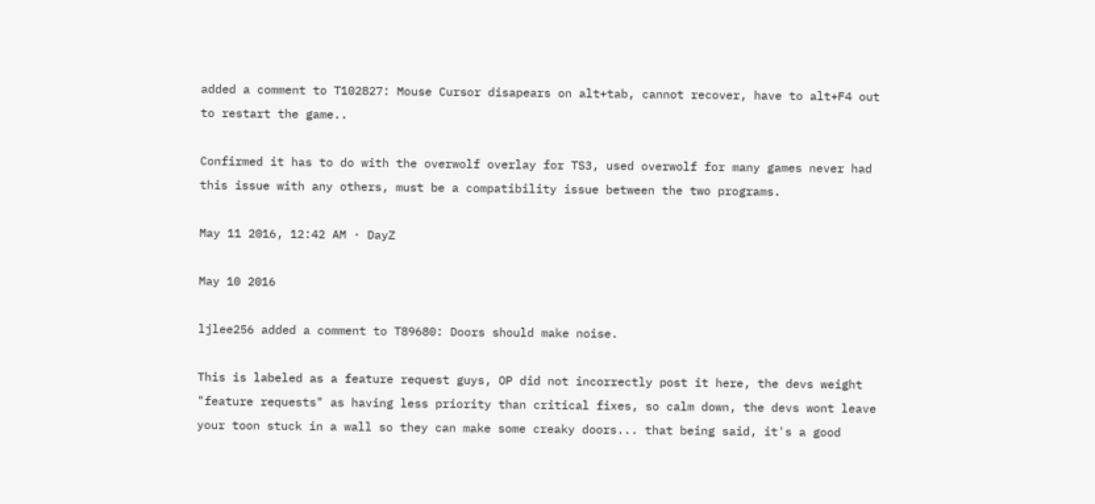added a comment to T102827: Mouse Cursor disapears on alt+tab, cannot recover, have to alt+F4 out to restart the game..

Confirmed it has to do with the overwolf overlay for TS3, used overwolf for many games never had this issue with any others, must be a compatibility issue between the two programs.

May 11 2016, 12:42 AM · DayZ

May 10 2016

ljlee256 added a comment to T89680: Doors should make noise.

This is labeled as a feature request guys, OP did not incorrectly post it here, the devs weight "feature requests" as having less priority than critical fixes, so calm down, the devs wont leave your toon stuck in a wall so they can make some creaky doors... that being said, it's a good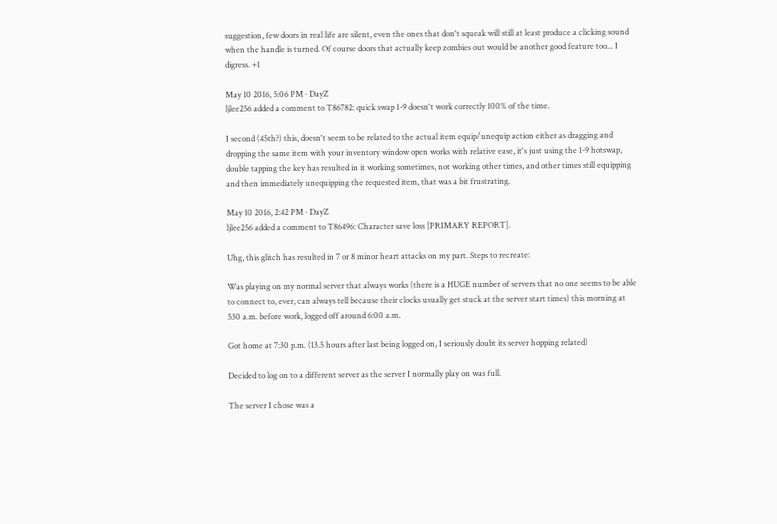suggestion, few doors in real life are silent, even the ones that don't squeak will still at least produce a clicking sound when the handle is turned. Of course doors that actually keep zombies out would be another good feature too... I digress. +1

May 10 2016, 5:06 PM · DayZ
ljlee256 added a comment to T86782: quick swap 1-9 doesn't work correctly 100% of the time.

I second (45th?) this, doesn't seem to be related to the actual item equip/unequip action either as dragging and dropping the same item with your inventory window open works with relative ease, it's just using the 1-9 hotswap, double tapping the key has resulted in it working sometimes, not working other times, and other times still equipping and then immediately unequipping the requested item, that was a bit frustrating.

May 10 2016, 2:42 PM · DayZ
ljlee256 added a comment to T86496: Character save loss [PRIMARY REPORT].

Uhg, this glitch has resulted in 7 or 8 minor heart attacks on my part. Steps to recreate:

Was playing on my normal server that always works (there is a HUGE number of servers that no one seems to be able to connect to, ever, can always tell because their clocks usually get stuck at the server start times) this morning at 530 a.m. before work, logged off around 6:00 a.m.

Got home at 7:30 p.m. (13.5 hours after last being logged on, I seriously doubt its server hopping related)

Decided to log on to a different server as the server I normally play on was full.

The server I chose was a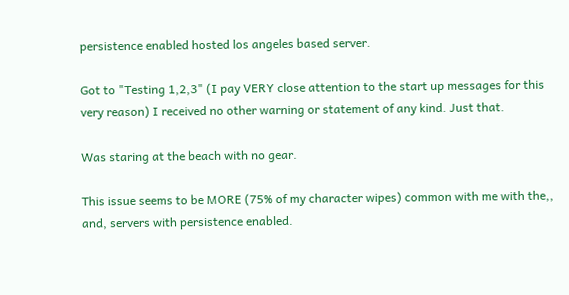persistence enabled hosted los angeles based server.

Got to "Testing 1,2,3" (I pay VERY close attention to the start up messages for this very reason) I received no other warning or statement of any kind. Just that.

Was staring at the beach with no gear.

This issue seems to be MORE (75% of my character wipes) common with me with the,, and, servers with persistence enabled.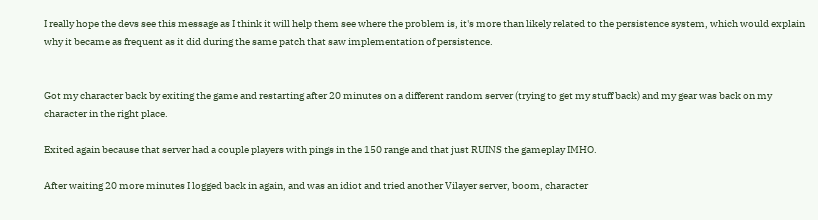I really hope the devs see this message as I think it will help them see where the problem is, it's more than likely related to the persistence system, which would explain why it became as frequent as it did during the same patch that saw implementation of persistence.


Got my character back by exiting the game and restarting after 20 minutes on a different random server (trying to get my stuff back) and my gear was back on my character in the right place.

Exited again because that server had a couple players with pings in the 150 range and that just RUINS the gameplay IMHO.

After waiting 20 more minutes I logged back in again, and was an idiot and tried another Vilayer server, boom, character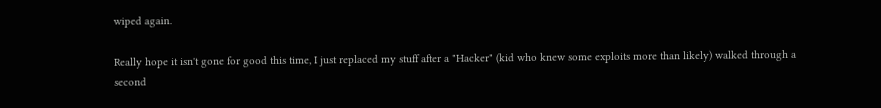wiped again.

Really hope it isn't gone for good this time, I just replaced my stuff after a "Hacker" (kid who knew some exploits more than likely) walked through a second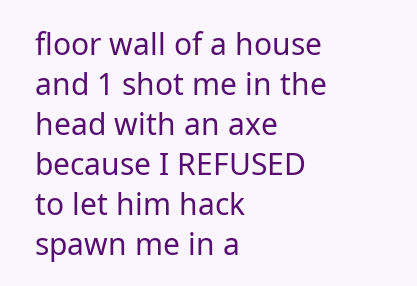floor wall of a house and 1 shot me in the head with an axe because I REFUSED to let him hack spawn me in a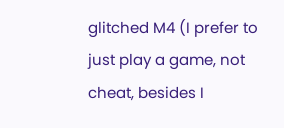glitched M4 (I prefer to just play a game, not cheat, besides I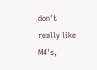don't really like M4's,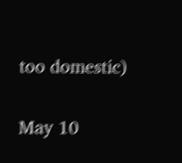too domestic)

May 10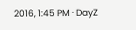2016, 1:45 PM · DayZ